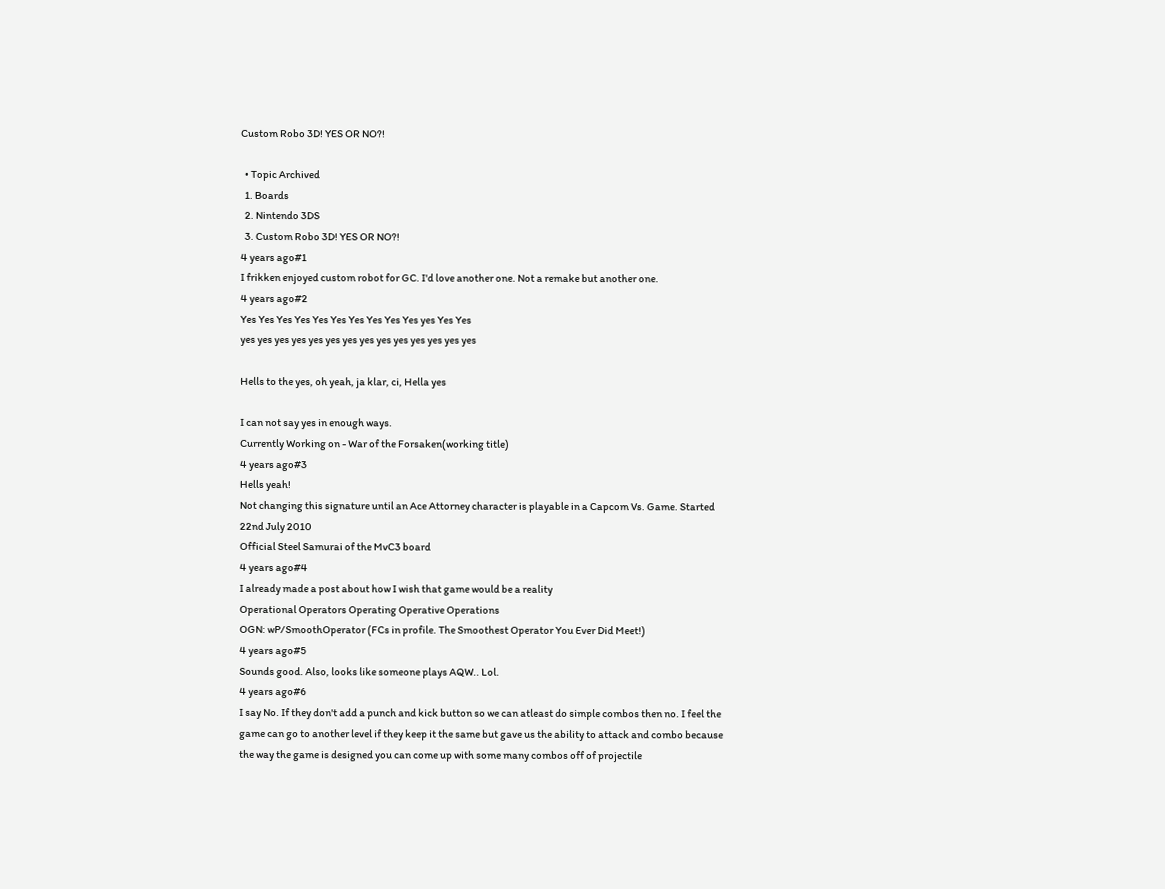Custom Robo 3D! YES OR NO?!

  • Topic Archived
  1. Boards
  2. Nintendo 3DS
  3. Custom Robo 3D! YES OR NO?!
4 years ago#1
I frikken enjoyed custom robot for GC. I'd love another one. Not a remake but another one.
4 years ago#2
Yes Yes Yes Yes Yes Yes Yes Yes Yes Yes yes Yes Yes
yes yes yes yes yes yes yes yes yes yes yes yes yes yes

Hells to the yes, oh yeah, ja klar, ci, Hella yes

I can not say yes in enough ways.
Currently Working on - War of the Forsaken(working title)
4 years ago#3
Hells yeah!
Not changing this signature until an Ace Attorney character is playable in a Capcom Vs. Game. Started 22nd July 2010
Official Steel Samurai of the MvC3 board
4 years ago#4
I already made a post about how I wish that game would be a reality
Operational Operators Operating Operative Operations
OGN: wP/SmoothOperator (FCs in profile. The Smoothest Operator You Ever Did Meet!)
4 years ago#5
Sounds good. Also, looks like someone plays AQW.. Lol.
4 years ago#6
I say No. If they don't add a punch and kick button so we can atleast do simple combos then no. I feel the game can go to another level if they keep it the same but gave us the ability to attack and combo because the way the game is designed you can come up with some many combos off of projectile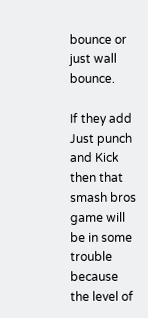bounce or just wall bounce.

If they add Just punch and Kick then that smash bros game will be in some trouble because the level of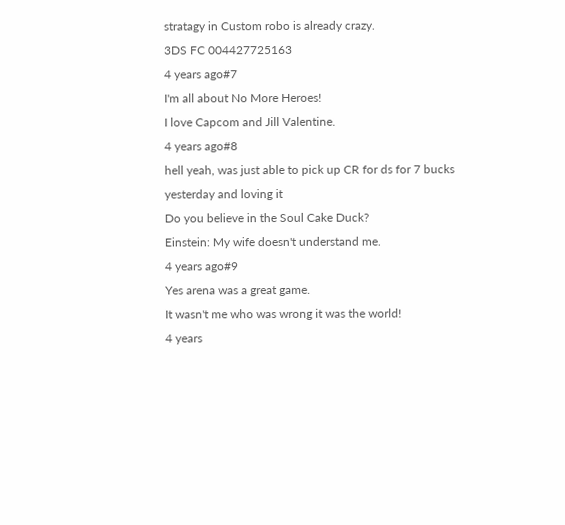stratagy in Custom robo is already crazy.
3DS FC 004427725163
4 years ago#7
I'm all about No More Heroes!
I love Capcom and Jill Valentine.
4 years ago#8
hell yeah, was just able to pick up CR for ds for 7 bucks yesterday and loving it
Do you believe in the Soul Cake Duck?
Einstein: My wife doesn't understand me.
4 years ago#9
Yes arena was a great game.
It wasn't me who was wrong it was the world!
4 years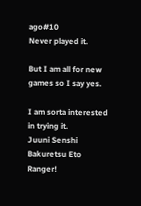ago#10
Never played it.

But I am all for new games so I say yes.

I am sorta interested in trying it.
Juuni Senshi Bakuretsu Eto Ranger!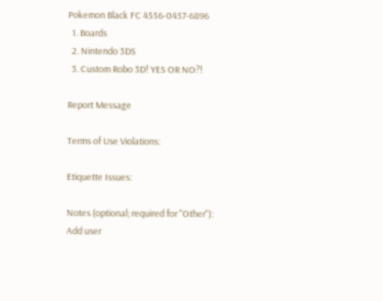Pokemon Black FC 4556-0457-6896
  1. Boards
  2. Nintendo 3DS
  3. Custom Robo 3D! YES OR NO?!

Report Message

Terms of Use Violations:

Etiquette Issues:

Notes (optional; required for "Other"):
Add user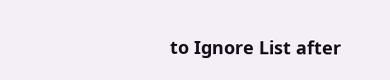to Ignore List after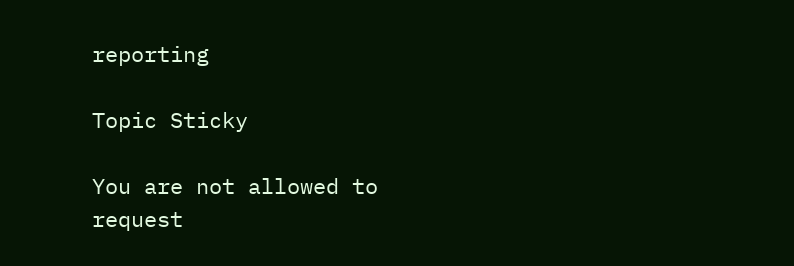reporting

Topic Sticky

You are not allowed to request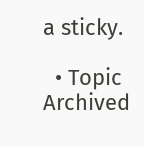a sticky.

  • Topic Archived